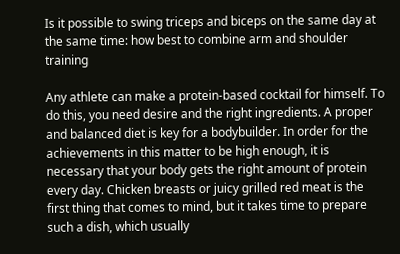Is it possible to swing triceps and biceps on the same day at the same time: how best to combine arm and shoulder training

Any athlete can make a protein-based cocktail for himself. To do this, you need desire and the right ingredients. A proper and balanced diet is key for a bodybuilder. In order for the achievements in this matter to be high enough, it is necessary that your body gets the right amount of protein every day. Chicken breasts or juicy grilled red meat is the first thing that comes to mind, but it takes time to prepare such a dish, which usually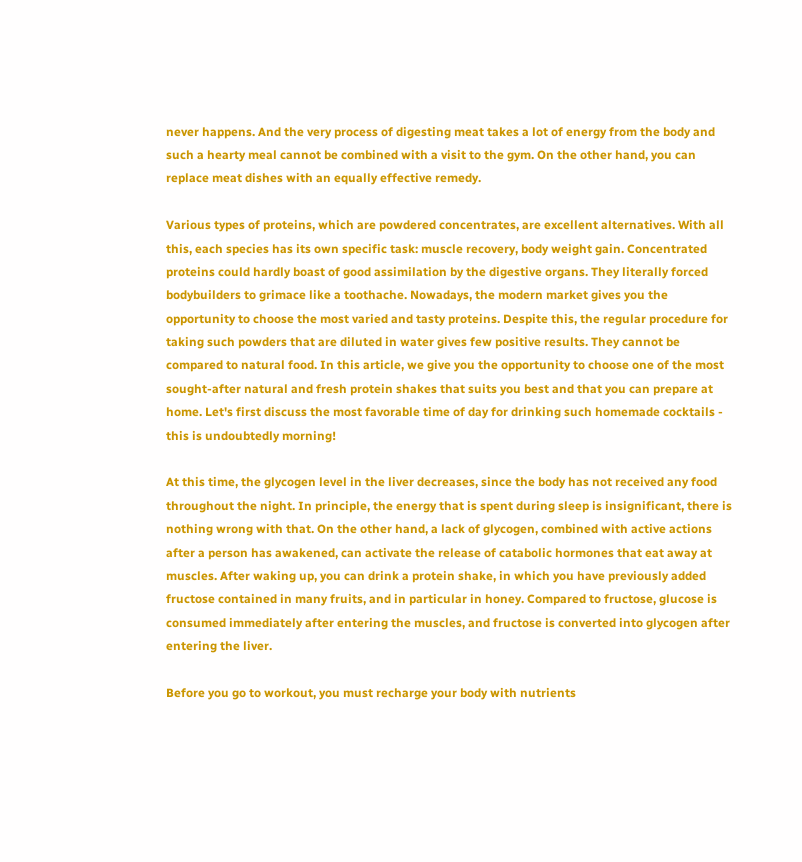never happens. And the very process of digesting meat takes a lot of energy from the body and such a hearty meal cannot be combined with a visit to the gym. On the other hand, you can replace meat dishes with an equally effective remedy.

Various types of proteins, which are powdered concentrates, are excellent alternatives. With all this, each species has its own specific task: muscle recovery, body weight gain. Concentrated proteins could hardly boast of good assimilation by the digestive organs. They literally forced bodybuilders to grimace like a toothache. Nowadays, the modern market gives you the opportunity to choose the most varied and tasty proteins. Despite this, the regular procedure for taking such powders that are diluted in water gives few positive results. They cannot be compared to natural food. In this article, we give you the opportunity to choose one of the most sought-after natural and fresh protein shakes that suits you best and that you can prepare at home. Let's first discuss the most favorable time of day for drinking such homemade cocktails - this is undoubtedly morning!

At this time, the glycogen level in the liver decreases, since the body has not received any food throughout the night. In principle, the energy that is spent during sleep is insignificant, there is nothing wrong with that. On the other hand, a lack of glycogen, combined with active actions after a person has awakened, can activate the release of catabolic hormones that eat away at muscles. After waking up, you can drink a protein shake, in which you have previously added fructose contained in many fruits, and in particular in honey. Compared to fructose, glucose is consumed immediately after entering the muscles, and fructose is converted into glycogen after entering the liver.

Before you go to workout, you must recharge your body with nutrients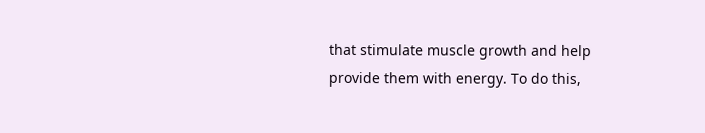that stimulate muscle growth and help provide them with energy. To do this,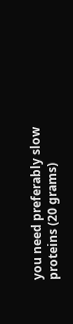you need preferably slow proteins (20 grams)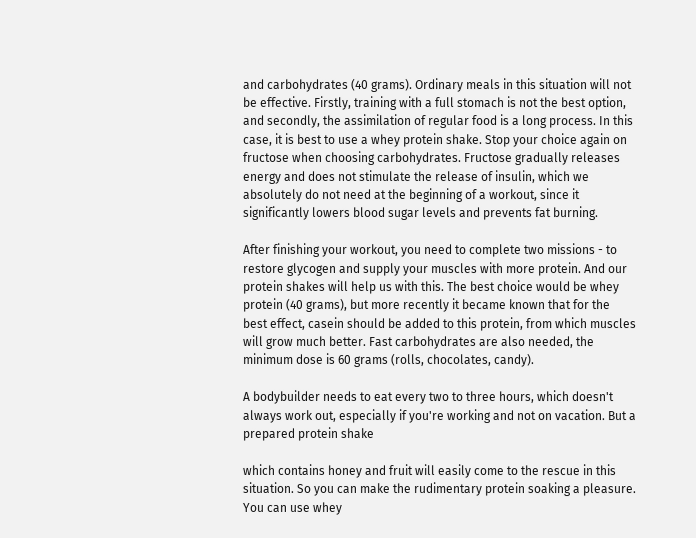and carbohydrates (40 grams). Ordinary meals in this situation will not be effective. Firstly, training with a full stomach is not the best option, and secondly, the assimilation of regular food is a long process. In this case, it is best to use a whey protein shake. Stop your choice again on fructose when choosing carbohydrates. Fructose gradually releases energy and does not stimulate the release of insulin, which we absolutely do not need at the beginning of a workout, since it significantly lowers blood sugar levels and prevents fat burning.

After finishing your workout, you need to complete two missions - to restore glycogen and supply your muscles with more protein. And our protein shakes will help us with this. The best choice would be whey protein (40 grams), but more recently it became known that for the best effect, casein should be added to this protein, from which muscles will grow much better. Fast carbohydrates are also needed, the minimum dose is 60 grams (rolls, chocolates, candy).

A bodybuilder needs to eat every two to three hours, which doesn't always work out, especially if you're working and not on vacation. But a prepared protein shake

which contains honey and fruit will easily come to the rescue in this situation. So you can make the rudimentary protein soaking a pleasure. You can use whey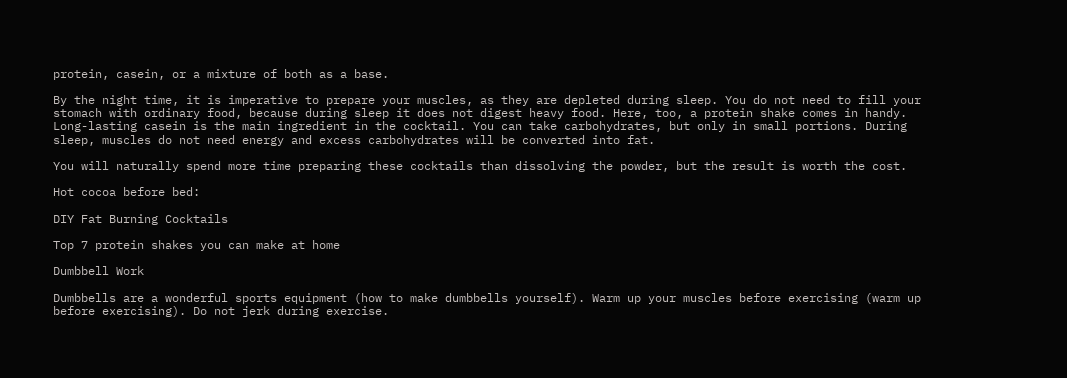protein, casein, or a mixture of both as a base.

By the night time, it is imperative to prepare your muscles, as they are depleted during sleep. You do not need to fill your stomach with ordinary food, because during sleep it does not digest heavy food. Here, too, a protein shake comes in handy. Long-lasting casein is the main ingredient in the cocktail. You can take carbohydrates, but only in small portions. During sleep, muscles do not need energy and excess carbohydrates will be converted into fat.

You will naturally spend more time preparing these cocktails than dissolving the powder, but the result is worth the cost.

Hot cocoa before bed:

DIY Fat Burning Cocktails

Top 7 protein shakes you can make at home

Dumbbell Work

Dumbbells are a wonderful sports equipment (how to make dumbbells yourself). Warm up your muscles before exercising (warm up before exercising). Do not jerk during exercise.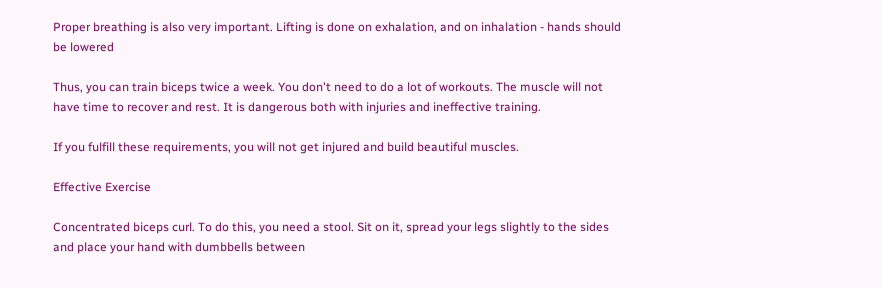Proper breathing is also very important. Lifting is done on exhalation, and on inhalation - hands should be lowered

Thus, you can train biceps twice a week. You don't need to do a lot of workouts. The muscle will not have time to recover and rest. It is dangerous both with injuries and ineffective training.

If you fulfill these requirements, you will not get injured and build beautiful muscles.

Effective Exercise

Concentrated biceps curl. To do this, you need a stool. Sit on it, spread your legs slightly to the sides and place your hand with dumbbells between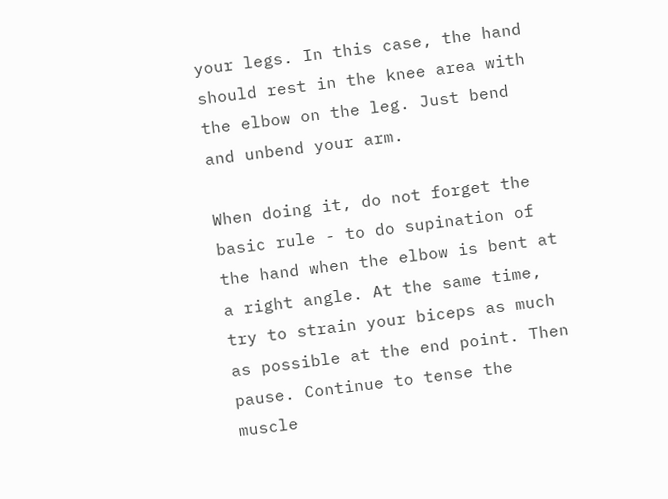your legs. In this case, the hand should rest in the knee area with the elbow on the leg. Just bend and unbend your arm.

When doing it, do not forget the basic rule - to do supination of the hand when the elbow is bent at a right angle. At the same time, try to strain your biceps as much as possible at the end point. Then pause. Continue to tense the muscle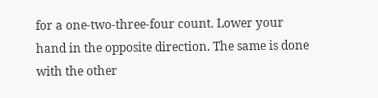for a one-two-three-four count. Lower your hand in the opposite direction. The same is done with the other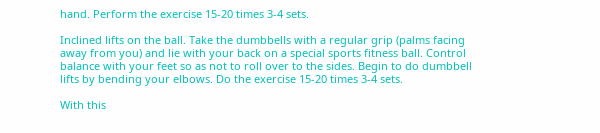hand. Perform the exercise 15-20 times 3-4 sets.

Inclined lifts on the ball. Take the dumbbells with a regular grip (palms facing away from you) and lie with your back on a special sports fitness ball. Control balance with your feet so as not to roll over to the sides. Begin to do dumbbell lifts by bending your elbows. Do the exercise 15-20 times 3-4 sets.

With this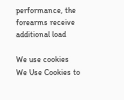performance, the forearms receive additional load

We use cookies
We Use Cookies to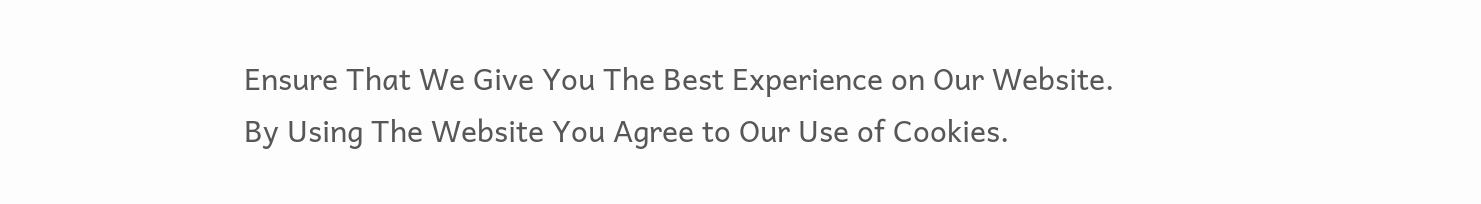Ensure That We Give You The Best Experience on Our Website. By Using The Website You Agree to Our Use of Cookies.